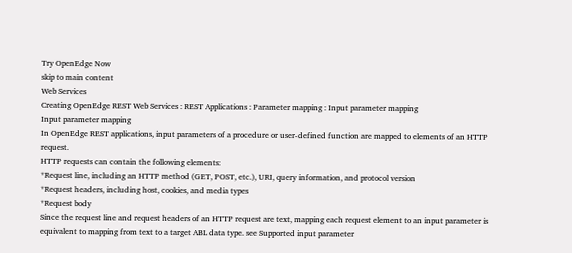Try OpenEdge Now
skip to main content
Web Services
Creating OpenEdge REST Web Services : REST Applications : Parameter mapping : Input parameter mapping
Input parameter mapping
In OpenEdge REST applications, input parameters of a procedure or user-defined function are mapped to elements of an HTTP request.
HTTP requests can contain the following elements:
*Request line, including an HTTP method (GET, POST, etc.), URI, query information, and protocol version
*Request headers, including host, cookies, and media types
*Request body
Since the request line and request headers of an HTTP request are text, mapping each request element to an input parameter is equivalent to mapping from text to a target ABL data type. see Supported input parameter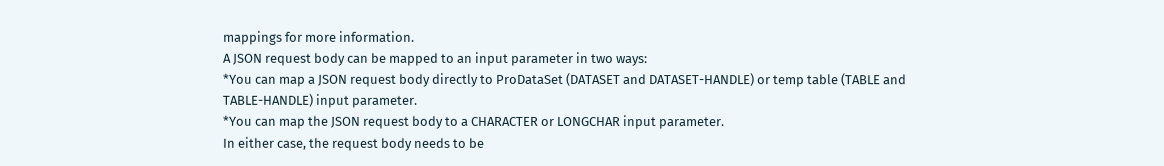mappings for more information.
A JSON request body can be mapped to an input parameter in two ways:
*You can map a JSON request body directly to ProDataSet (DATASET and DATASET-HANDLE) or temp table (TABLE and TABLE-HANDLE) input parameter.
*You can map the JSON request body to a CHARACTER or LONGCHAR input parameter.
In either case, the request body needs to be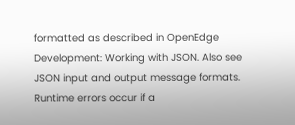formatted as described in OpenEdge Development: Working with JSON. Also see JSON input and output message formats.
Runtime errors occur if a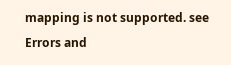mapping is not supported. see Errors and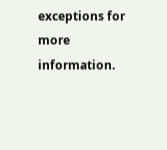exceptions for more information.